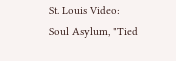St. Louis Video: Soul Asylum, "Tied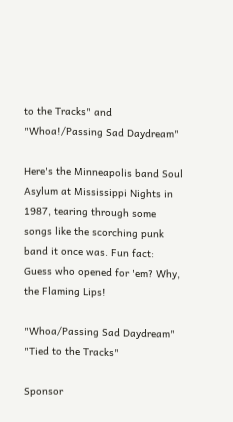to the Tracks" and "Whoa!/Passing Sad Daydream"

Here's the Minneapolis band Soul Asylum at Mississippi Nights in 1987, tearing through some songs like the scorching punk band it once was. Fun fact: Guess who opened for 'em? Why, the Flaming Lips!

"Whoa/Passing Sad Daydream"
"Tied to the Tracks"

Sponsor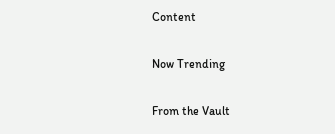Content

Now Trending

From the Vault